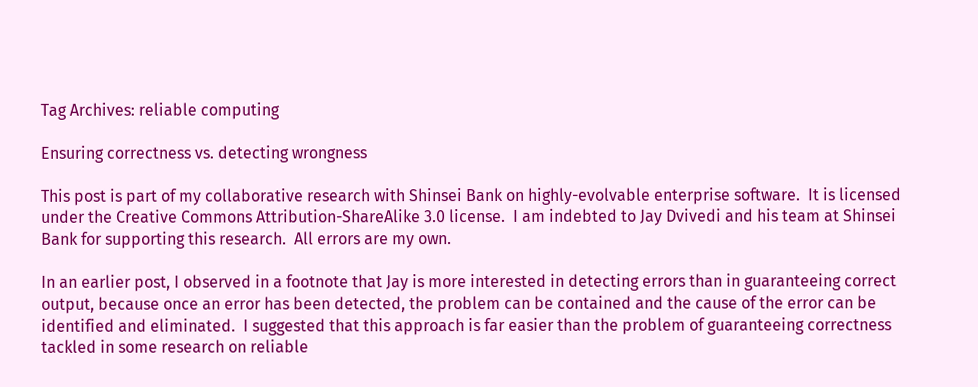Tag Archives: reliable computing

Ensuring correctness vs. detecting wrongness

This post is part of my collaborative research with Shinsei Bank on highly-evolvable enterprise software.  It is licensed under the Creative Commons Attribution-ShareAlike 3.0 license.  I am indebted to Jay Dvivedi and his team at Shinsei Bank for supporting this research.  All errors are my own.

In an earlier post, I observed in a footnote that Jay is more interested in detecting errors than in guaranteeing correct output, because once an error has been detected, the problem can be contained and the cause of the error can be identified and eliminated.  I suggested that this approach is far easier than the problem of guaranteeing correctness tackled in some research on reliable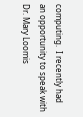computing.  I recently had an opportunity to speak with Dr. Mary Loomis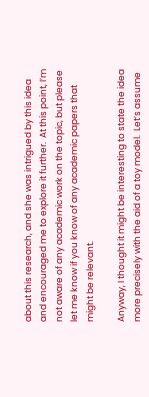about this research, and she was intrigued by this idea and encouraged me to explore it further.  At this point, I’m not aware of any academic work on the topic, but please let me know if you know of any academic papers that might be relevant.

Anyway, I thought it might be interesting to state the idea more precisely with the aid of a toy model.  Let’s assume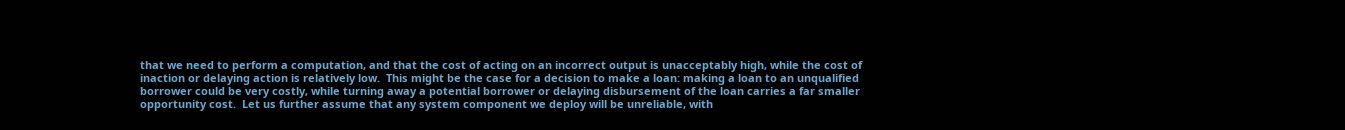that we need to perform a computation, and that the cost of acting on an incorrect output is unacceptably high, while the cost of inaction or delaying action is relatively low.  This might be the case for a decision to make a loan: making a loan to an unqualified borrower could be very costly, while turning away a potential borrower or delaying disbursement of the loan carries a far smaller opportunity cost.  Let us further assume that any system component we deploy will be unreliable, with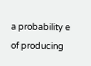a probability e of producing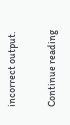incorrect output.

Continue reading